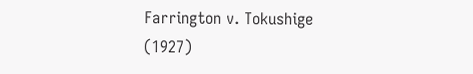Farrington v. Tokushige (1927)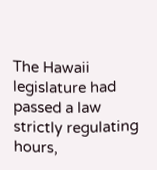The Hawaii legislature had passed a law strictly regulating hours,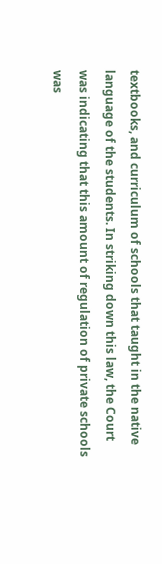textbooks, and curriculum of schools that taught in the native language of the students. In striking down this law, the Court was indicating that this amount of regulation of private schools was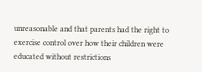unreasonable and that parents had the right to exercise control over how their children were educated without restrictions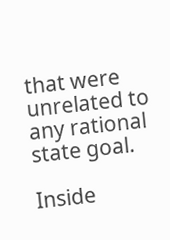that were unrelated to any rational state goal.

Inside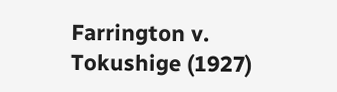Farrington v. Tokushige (1927)